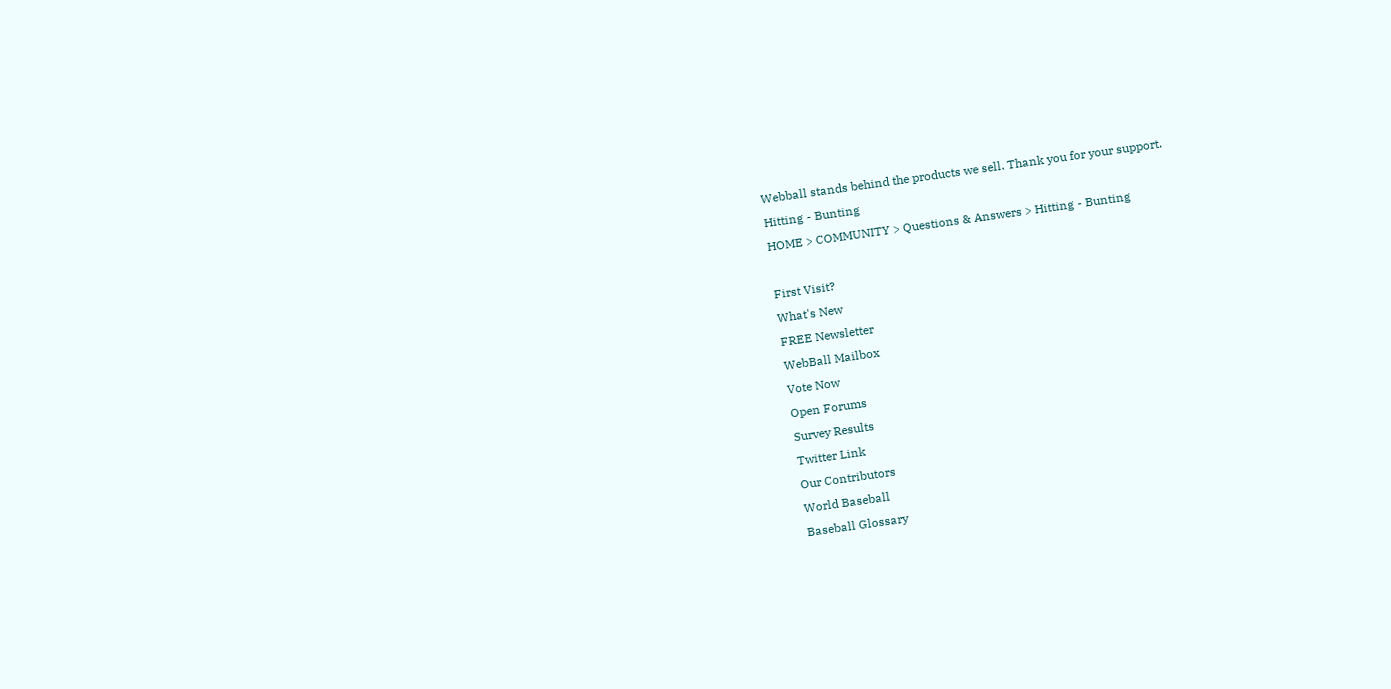Webball stands behind the products we sell. Thank you for your support.
Hitting - Bunting
HOME > COMMUNITY > Questions & Answers > Hitting - Bunting

First Visit?
What's New
FREE Newsletter
WebBall Mailbox
Vote Now
Open Forums
Survey Results
Twitter Link
Our Contributors
World Baseball
Baseball Glossary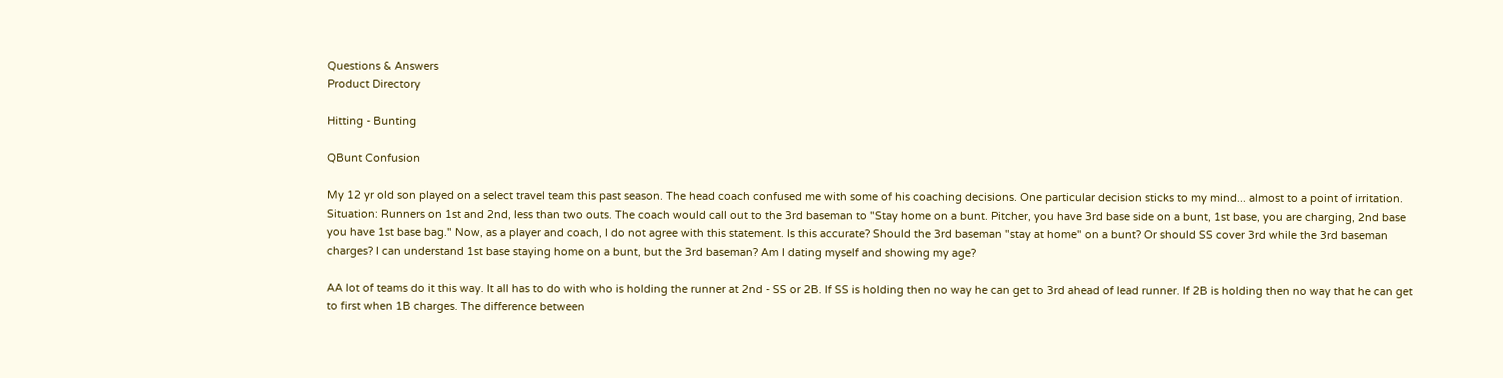Questions & Answers
Product Directory

Hitting - Bunting

QBunt Confusion

My 12 yr old son played on a select travel team this past season. The head coach confused me with some of his coaching decisions. One particular decision sticks to my mind... almost to a point of irritation. Situation: Runners on 1st and 2nd, less than two outs. The coach would call out to the 3rd baseman to "Stay home on a bunt. Pitcher, you have 3rd base side on a bunt, 1st base, you are charging, 2nd base you have 1st base bag." Now, as a player and coach, I do not agree with this statement. Is this accurate? Should the 3rd baseman "stay at home" on a bunt? Or should SS cover 3rd while the 3rd baseman charges? I can understand 1st base staying home on a bunt, but the 3rd baseman? Am I dating myself and showing my age?

AA lot of teams do it this way. It all has to do with who is holding the runner at 2nd - SS or 2B. If SS is holding then no way he can get to 3rd ahead of lead runner. If 2B is holding then no way that he can get to first when 1B charges. The difference between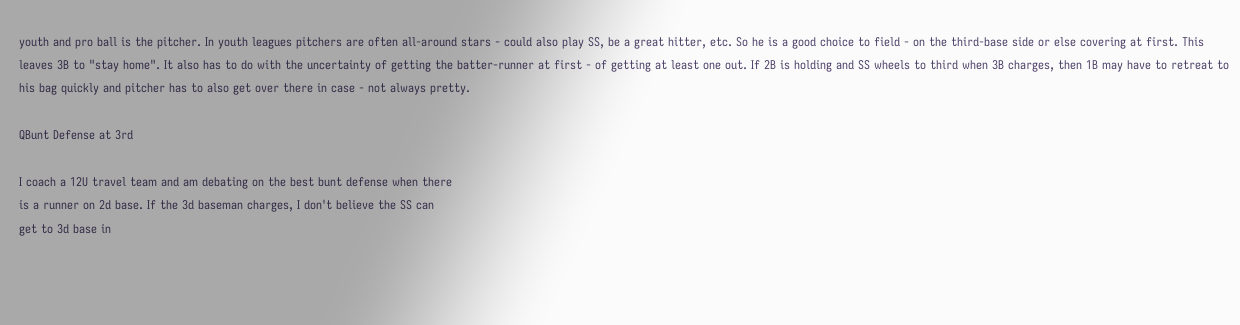youth and pro ball is the pitcher. In youth leagues pitchers are often all-around stars - could also play SS, be a great hitter, etc. So he is a good choice to field - on the third-base side or else covering at first. This leaves 3B to "stay home". It also has to do with the uncertainty of getting the batter-runner at first - of getting at least one out. If 2B is holding and SS wheels to third when 3B charges, then 1B may have to retreat to his bag quickly and pitcher has to also get over there in case - not always pretty.

QBunt Defense at 3rd

I coach a 12U travel team and am debating on the best bunt defense when there
is a runner on 2d base. If the 3d baseman charges, I don't believe the SS can
get to 3d base in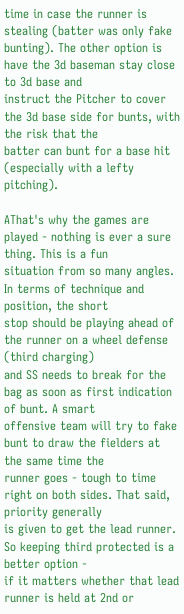time in case the runner is stealing (batter was only fake
bunting). The other option is have the 3d baseman stay close to 3d base and
instruct the Pitcher to cover the 3d base side for bunts, with the risk that the
batter can bunt for a base hit (especially with a lefty pitching).

AThat's why the games are played - nothing is ever a sure thing. This is a fun
situation from so many angles. In terms of technique and position, the short
stop should be playing ahead of the runner on a wheel defense (third charging)
and SS needs to break for the bag as soon as first indication of bunt. A smart
offensive team will try to fake bunt to draw the fielders at the same time the
runner goes - tough to time right on both sides. That said, priority generally
is given to get the lead runner. So keeping third protected is a better option -
if it matters whether that lead runner is held at 2nd or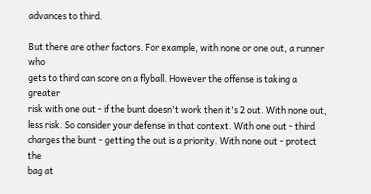advances to third.

But there are other factors. For example, with none or one out, a runner who
gets to third can score on a flyball. However the offense is taking a greater
risk with one out - if the bunt doesn't work then it's 2 out. With none out,
less risk. So consider your defense in that context. With one out - third
charges the bunt - getting the out is a priority. With none out - protect the
bag at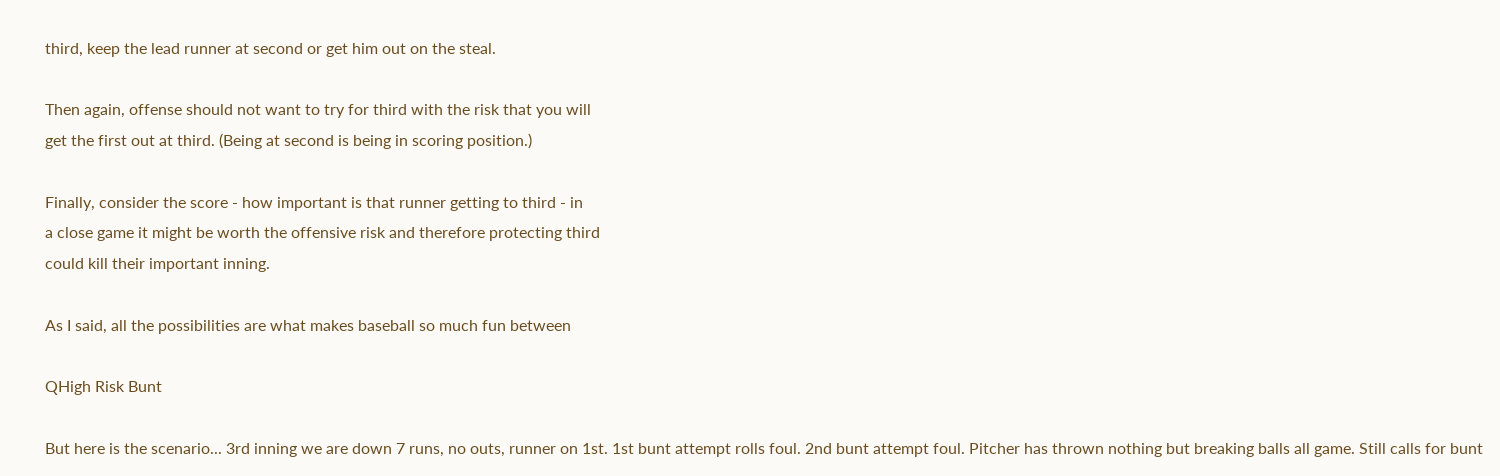third, keep the lead runner at second or get him out on the steal.

Then again, offense should not want to try for third with the risk that you will
get the first out at third. (Being at second is being in scoring position.)

Finally, consider the score - how important is that runner getting to third - in
a close game it might be worth the offensive risk and therefore protecting third
could kill their important inning.

As I said, all the possibilities are what makes baseball so much fun between

QHigh Risk Bunt

But here is the scenario... 3rd inning we are down 7 runs, no outs, runner on 1st. 1st bunt attempt rolls foul. 2nd bunt attempt foul. Pitcher has thrown nothing but breaking balls all game. Still calls for bunt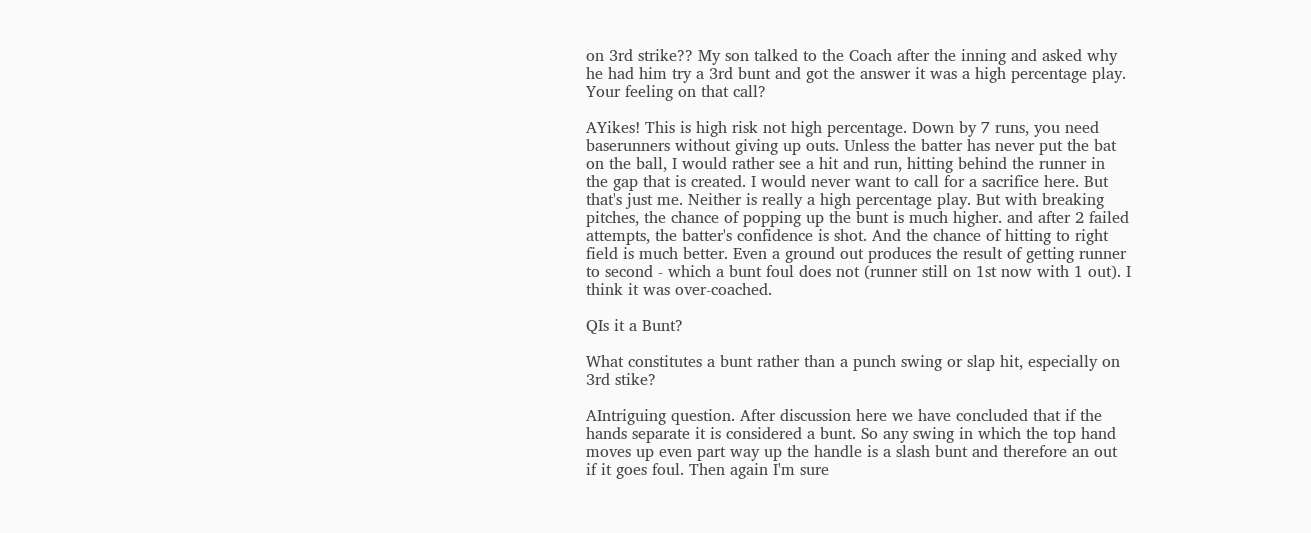on 3rd strike?? My son talked to the Coach after the inning and asked why he had him try a 3rd bunt and got the answer it was a high percentage play. Your feeling on that call?

AYikes! This is high risk not high percentage. Down by 7 runs, you need baserunners without giving up outs. Unless the batter has never put the bat on the ball, I would rather see a hit and run, hitting behind the runner in the gap that is created. I would never want to call for a sacrifice here. But that's just me. Neither is really a high percentage play. But with breaking pitches, the chance of popping up the bunt is much higher. and after 2 failed attempts, the batter's confidence is shot. And the chance of hitting to right field is much better. Even a ground out produces the result of getting runner to second - which a bunt foul does not (runner still on 1st now with 1 out). I think it was over-coached.

QIs it a Bunt?

What constitutes a bunt rather than a punch swing or slap hit, especially on 3rd stike?

AIntriguing question. After discussion here we have concluded that if the hands separate it is considered a bunt. So any swing in which the top hand moves up even part way up the handle is a slash bunt and therefore an out if it goes foul. Then again I'm sure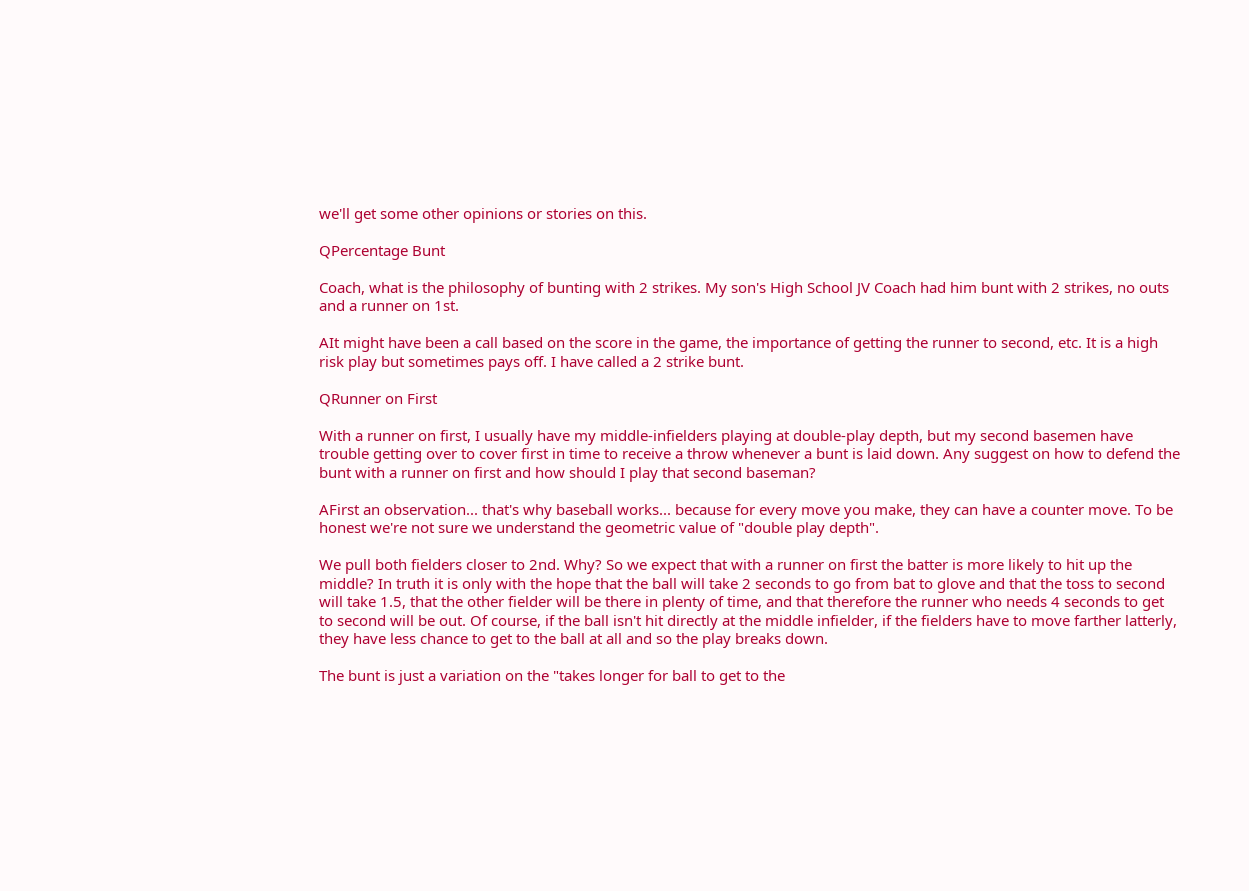we'll get some other opinions or stories on this.

QPercentage Bunt

Coach, what is the philosophy of bunting with 2 strikes. My son's High School JV Coach had him bunt with 2 strikes, no outs and a runner on 1st.

AIt might have been a call based on the score in the game, the importance of getting the runner to second, etc. It is a high risk play but sometimes pays off. I have called a 2 strike bunt.

QRunner on First

With a runner on first, I usually have my middle-infielders playing at double-play depth, but my second basemen have trouble getting over to cover first in time to receive a throw whenever a bunt is laid down. Any suggest on how to defend the bunt with a runner on first and how should I play that second baseman?

AFirst an observation... that's why baseball works... because for every move you make, they can have a counter move. To be honest we're not sure we understand the geometric value of "double play depth".

We pull both fielders closer to 2nd. Why? So we expect that with a runner on first the batter is more likely to hit up the middle? In truth it is only with the hope that the ball will take 2 seconds to go from bat to glove and that the toss to second will take 1.5, that the other fielder will be there in plenty of time, and that therefore the runner who needs 4 seconds to get to second will be out. Of course, if the ball isn't hit directly at the middle infielder, if the fielders have to move farther latterly, they have less chance to get to the ball at all and so the play breaks down.

The bunt is just a variation on the "takes longer for ball to get to the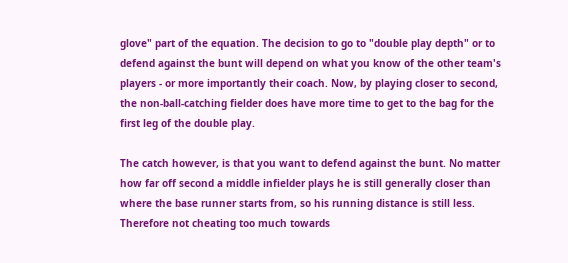glove" part of the equation. The decision to go to "double play depth" or to defend against the bunt will depend on what you know of the other team's players - or more importantly their coach. Now, by playing closer to second, the non-ball-catching fielder does have more time to get to the bag for the first leg of the double play.

The catch however, is that you want to defend against the bunt. No matter how far off second a middle infielder plays he is still generally closer than where the base runner starts from, so his running distance is still less. Therefore not cheating too much towards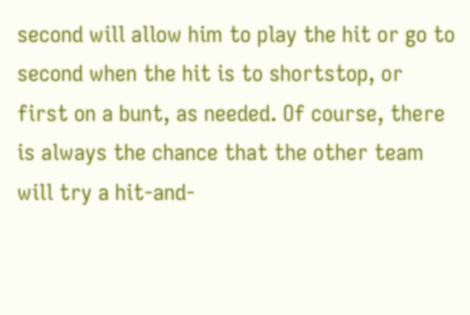second will allow him to play the hit or go to second when the hit is to shortstop, or first on a bunt, as needed. Of course, there is always the chance that the other team will try a hit-and-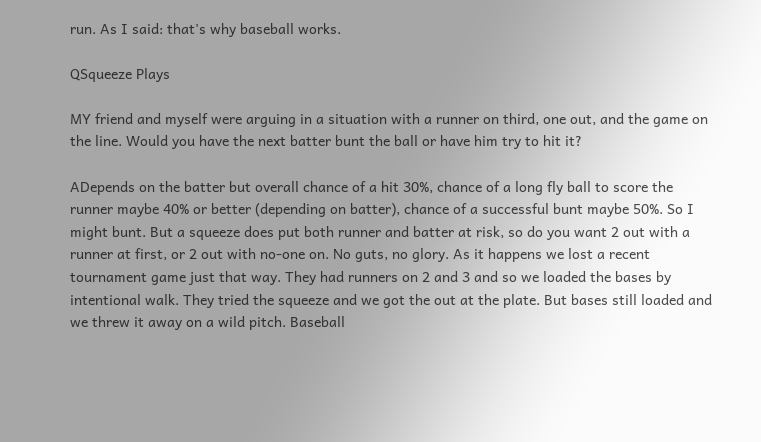run. As I said: that's why baseball works.

QSqueeze Plays

MY friend and myself were arguing in a situation with a runner on third, one out, and the game on the line. Would you have the next batter bunt the ball or have him try to hit it?

ADepends on the batter but overall chance of a hit 30%, chance of a long fly ball to score the runner maybe 40% or better (depending on batter), chance of a successful bunt maybe 50%. So I might bunt. But a squeeze does put both runner and batter at risk, so do you want 2 out with a runner at first, or 2 out with no-one on. No guts, no glory. As it happens we lost a recent tournament game just that way. They had runners on 2 and 3 and so we loaded the bases by intentional walk. They tried the squeeze and we got the out at the plate. But bases still loaded and we threw it away on a wild pitch. Baseball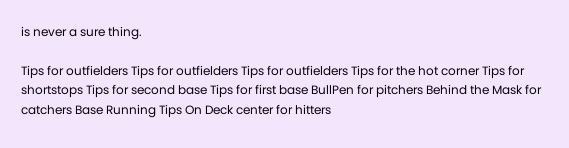is never a sure thing.

Tips for outfielders Tips for outfielders Tips for outfielders Tips for the hot corner Tips for shortstops Tips for second base Tips for first base BullPen for pitchers Behind the Mask for catchers Base Running Tips On Deck center for hitters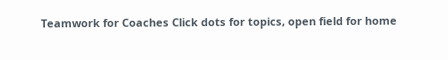Teamwork for Coaches Click dots for topics, open field for home